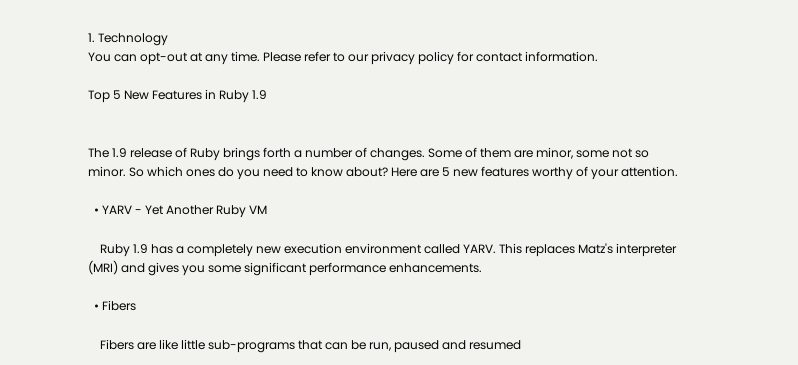1. Technology
You can opt-out at any time. Please refer to our privacy policy for contact information.

Top 5 New Features in Ruby 1.9


The 1.9 release of Ruby brings forth a number of changes. Some of them are minor, some not so minor. So which ones do you need to know about? Here are 5 new features worthy of your attention.

  • YARV - Yet Another Ruby VM

    Ruby 1.9 has a completely new execution environment called YARV. This replaces Matz's interpreter (MRI) and gives you some significant performance enhancements.

  • Fibers

    Fibers are like little sub-programs that can be run, paused and resumed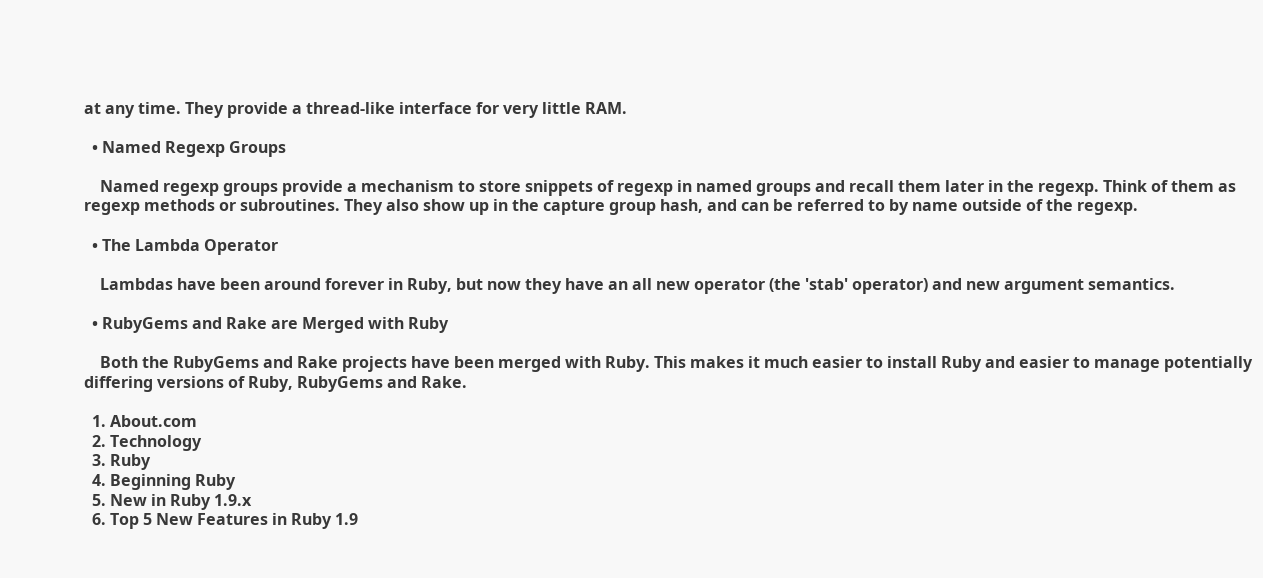at any time. They provide a thread-like interface for very little RAM.

  • Named Regexp Groups

    Named regexp groups provide a mechanism to store snippets of regexp in named groups and recall them later in the regexp. Think of them as regexp methods or subroutines. They also show up in the capture group hash, and can be referred to by name outside of the regexp.

  • The Lambda Operator

    Lambdas have been around forever in Ruby, but now they have an all new operator (the 'stab' operator) and new argument semantics.

  • RubyGems and Rake are Merged with Ruby

    Both the RubyGems and Rake projects have been merged with Ruby. This makes it much easier to install Ruby and easier to manage potentially differing versions of Ruby, RubyGems and Rake.

  1. About.com
  2. Technology
  3. Ruby
  4. Beginning Ruby
  5. New in Ruby 1.9.x
  6. Top 5 New Features in Ruby 1.9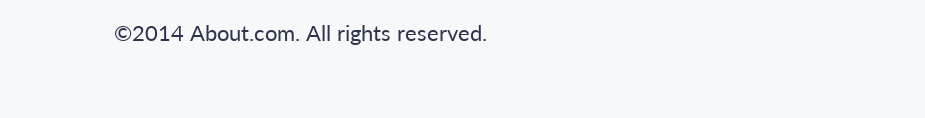©2014 About.com. All rights reserved.